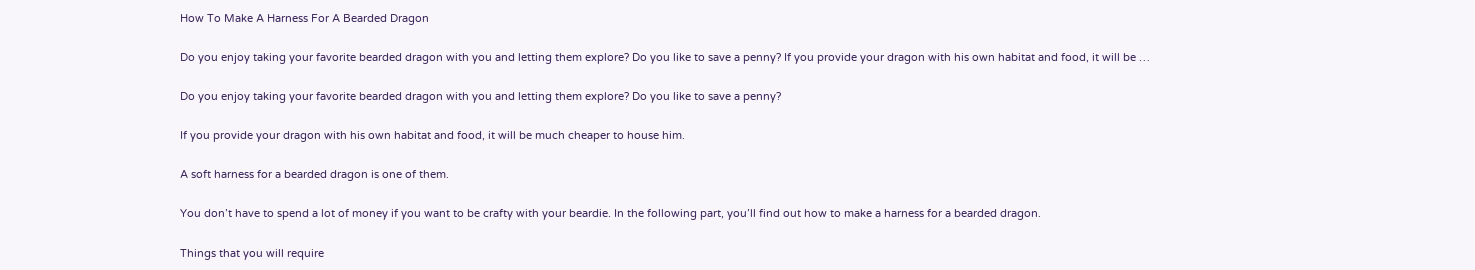How To Make A Harness For A Bearded Dragon

Do you enjoy taking your favorite bearded dragon with you and letting them explore? Do you like to save a penny? If you provide your dragon with his own habitat and food, it will be …

Do you enjoy taking your favorite bearded dragon with you and letting them explore? Do you like to save a penny?

If you provide your dragon with his own habitat and food, it will be much cheaper to house him.

A soft harness for a bearded dragon is one of them.

You don’t have to spend a lot of money if you want to be crafty with your beardie. In the following part, you’ll find out how to make a harness for a bearded dragon.

Things that you will require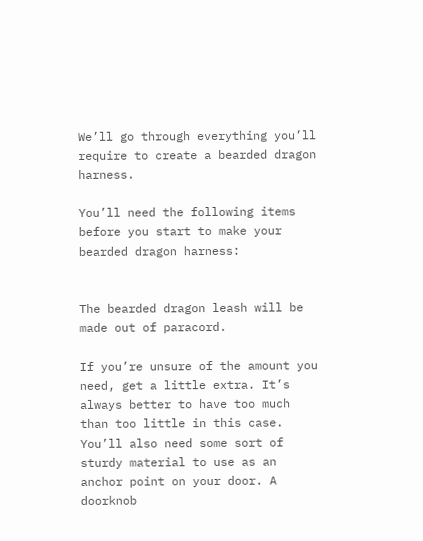We’ll go through everything you’ll require to create a bearded dragon harness.

You’ll need the following items before you start to make your bearded dragon harness:


The bearded dragon leash will be made out of paracord.

If you’re unsure of the amount you need, get a little extra. It’s always better to have too much than too little in this case. You’ll also need some sort of sturdy material to use as an anchor point on your door. A doorknob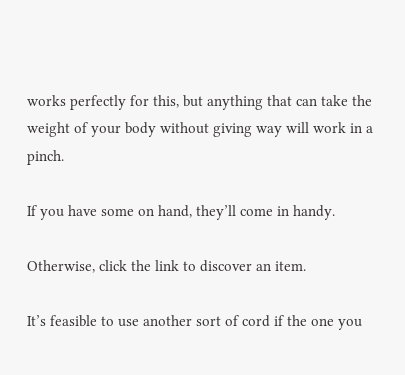works perfectly for this, but anything that can take the weight of your body without giving way will work in a pinch.

If you have some on hand, they’ll come in handy.

Otherwise, click the link to discover an item.

It’s feasible to use another sort of cord if the one you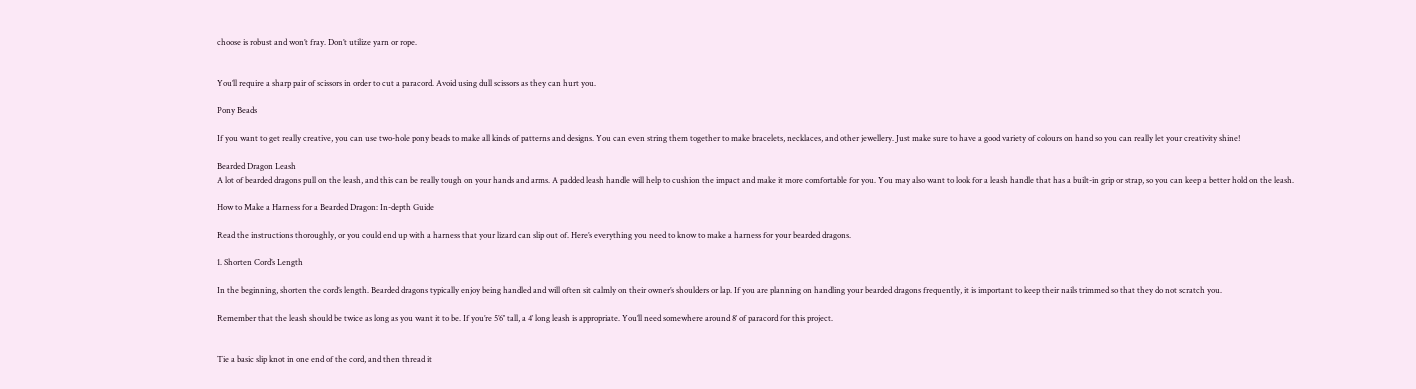choose is robust and won’t fray. Don’t utilize yarn or rope.


You’ll require a sharp pair of scissors in order to cut a paracord. Avoid using dull scissors as they can hurt you.

Pony Beads

If you want to get really creative, you can use two-hole pony beads to make all kinds of patterns and designs. You can even string them together to make bracelets, necklaces, and other jewellery. Just make sure to have a good variety of colours on hand so you can really let your creativity shine!

Bearded Dragon Leash
A lot of bearded dragons pull on the leash, and this can be really tough on your hands and arms. A padded leash handle will help to cushion the impact and make it more comfortable for you. You may also want to look for a leash handle that has a built-in grip or strap, so you can keep a better hold on the leash.

How to Make a Harness for a Bearded Dragon: In-depth Guide

Read the instructions thoroughly, or you could end up with a harness that your lizard can slip out of. Here’s everything you need to know to make a harness for your bearded dragons.

1. Shorten Cord’s Length

In the beginning, shorten the cord’s length. Bearded dragons typically enjoy being handled and will often sit calmly on their owner’s shoulders or lap. If you are planning on handling your bearded dragons frequently, it is important to keep their nails trimmed so that they do not scratch you.

Remember that the leash should be twice as long as you want it to be. If you’re 5’6″ tall, a 4′ long leash is appropriate. You’ll need somewhere around 8′ of paracord for this project.


Tie a basic slip knot in one end of the cord, and then thread it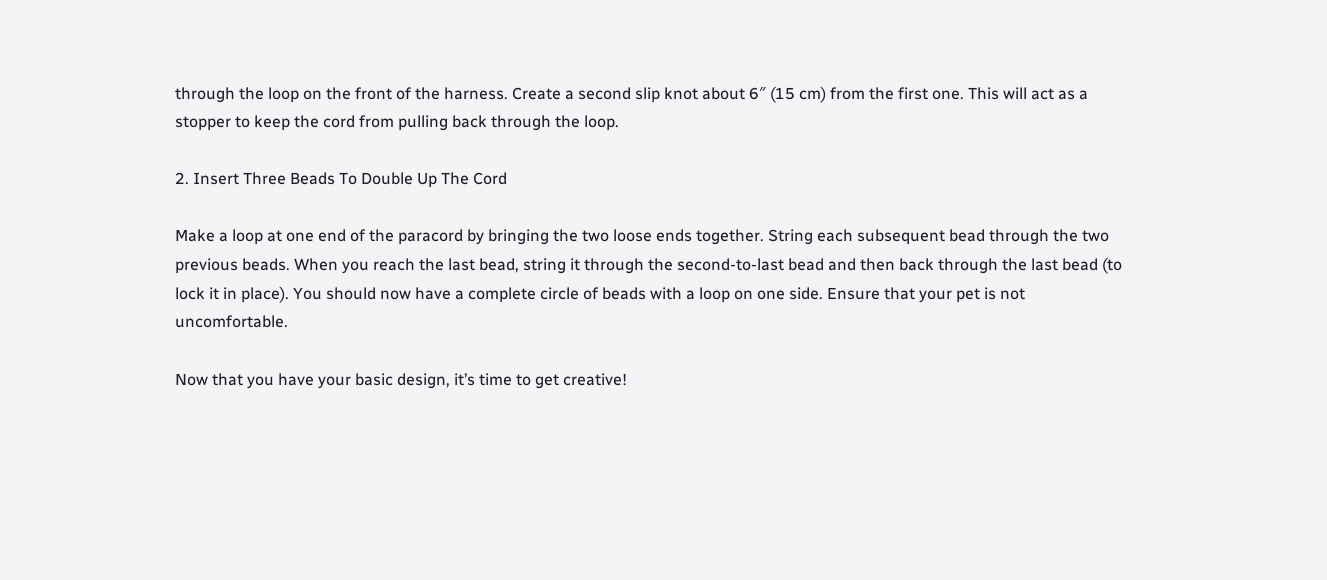through the loop on the front of the harness. Create a second slip knot about 6″ (15 cm) from the first one. This will act as a stopper to keep the cord from pulling back through the loop.

2. Insert Three Beads To Double Up The Cord

Make a loop at one end of the paracord by bringing the two loose ends together. String each subsequent bead through the two previous beads. When you reach the last bead, string it through the second-to-last bead and then back through the last bead (to lock it in place). You should now have a complete circle of beads with a loop on one side. Ensure that your pet is not uncomfortable.

Now that you have your basic design, it’s time to get creative!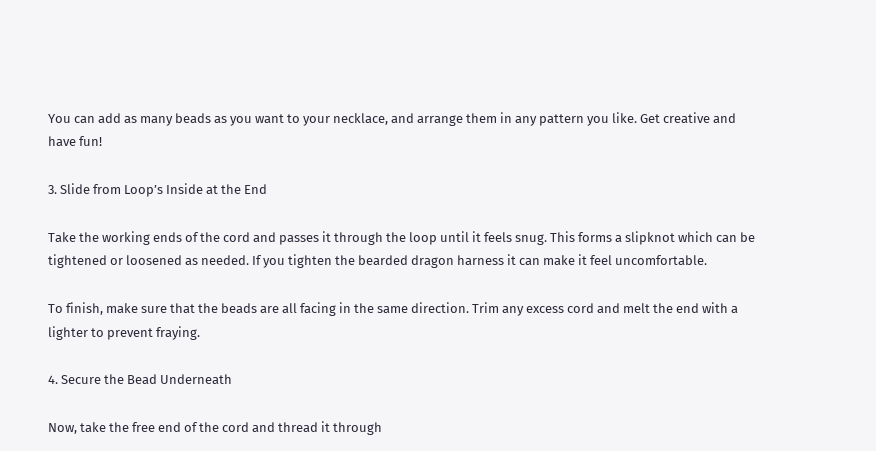You can add as many beads as you want to your necklace, and arrange them in any pattern you like. Get creative and have fun!

3. Slide from Loop’s Inside at the End

Take the working ends of the cord and passes it through the loop until it feels snug. This forms a slipknot which can be tightened or loosened as needed. If you tighten the bearded dragon harness it can make it feel uncomfortable.

To finish, make sure that the beads are all facing in the same direction. Trim any excess cord and melt the end with a lighter to prevent fraying.

4. Secure the Bead Underneath

Now, take the free end of the cord and thread it through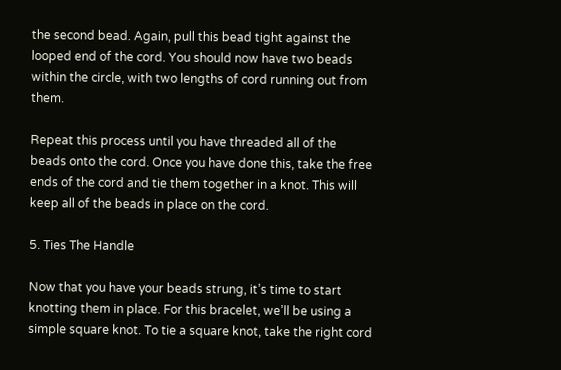the second bead. Again, pull this bead tight against the looped end of the cord. You should now have two beads within the circle, with two lengths of cord running out from them.

Repeat this process until you have threaded all of the beads onto the cord. Once you have done this, take the free ends of the cord and tie them together in a knot. This will keep all of the beads in place on the cord.

5. Ties The Handle

Now that you have your beads strung, it’s time to start knotting them in place. For this bracelet, we’ll be using a simple square knot. To tie a square knot, take the right cord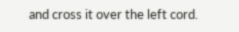and cross it over the left cord.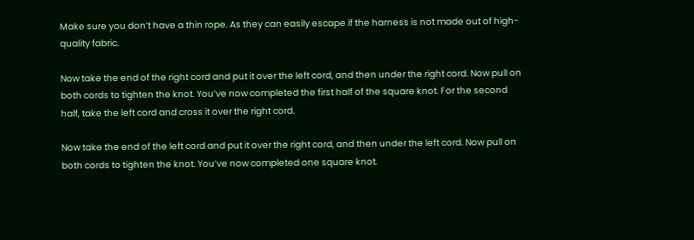Make sure you don’t have a thin rope. As they can easily escape if the harness is not made out of high-quality fabric.

Now take the end of the right cord and put it over the left cord, and then under the right cord. Now pull on both cords to tighten the knot. You’ve now completed the first half of the square knot. For the second half, take the left cord and cross it over the right cord.

Now take the end of the left cord and put it over the right cord, and then under the left cord. Now pull on both cords to tighten the knot. You’ve now completed one square knot.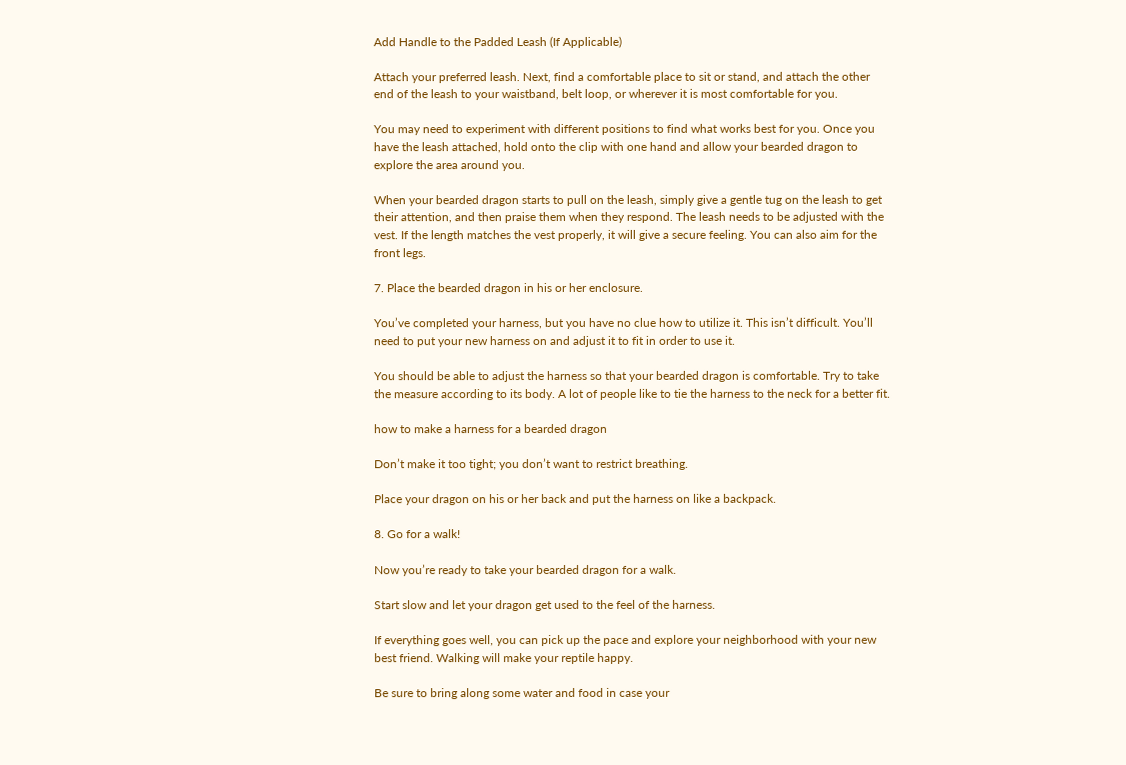Add Handle to the Padded Leash (If Applicable)

Attach your preferred leash. Next, find a comfortable place to sit or stand, and attach the other end of the leash to your waistband, belt loop, or wherever it is most comfortable for you.

You may need to experiment with different positions to find what works best for you. Once you have the leash attached, hold onto the clip with one hand and allow your bearded dragon to explore the area around you.

When your bearded dragon starts to pull on the leash, simply give a gentle tug on the leash to get their attention, and then praise them when they respond. The leash needs to be adjusted with the vest. If the length matches the vest properly, it will give a secure feeling. You can also aim for the front legs.

7. Place the bearded dragon in his or her enclosure.

You’ve completed your harness, but you have no clue how to utilize it. This isn’t difficult. You’ll need to put your new harness on and adjust it to fit in order to use it.

You should be able to adjust the harness so that your bearded dragon is comfortable. Try to take the measure according to its body. A lot of people like to tie the harness to the neck for a better fit.

how to make a harness for a bearded dragon

Don’t make it too tight; you don’t want to restrict breathing.

Place your dragon on his or her back and put the harness on like a backpack.

8. Go for a walk!

Now you’re ready to take your bearded dragon for a walk.

Start slow and let your dragon get used to the feel of the harness.

If everything goes well, you can pick up the pace and explore your neighborhood with your new best friend. Walking will make your reptile happy.

Be sure to bring along some water and food in case your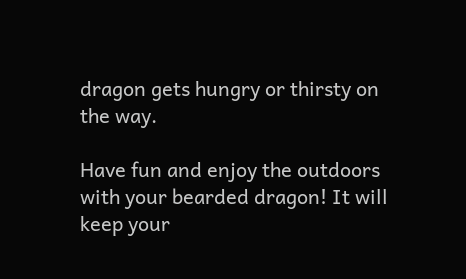dragon gets hungry or thirsty on the way.

Have fun and enjoy the outdoors with your bearded dragon! It will keep your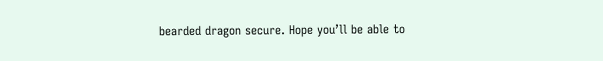bearded dragon secure. Hope you’ll be able to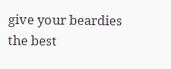give your beardies the best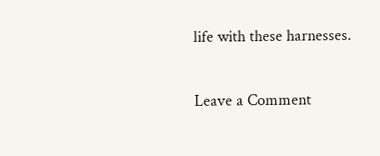life with these harnesses.

Leave a Comment